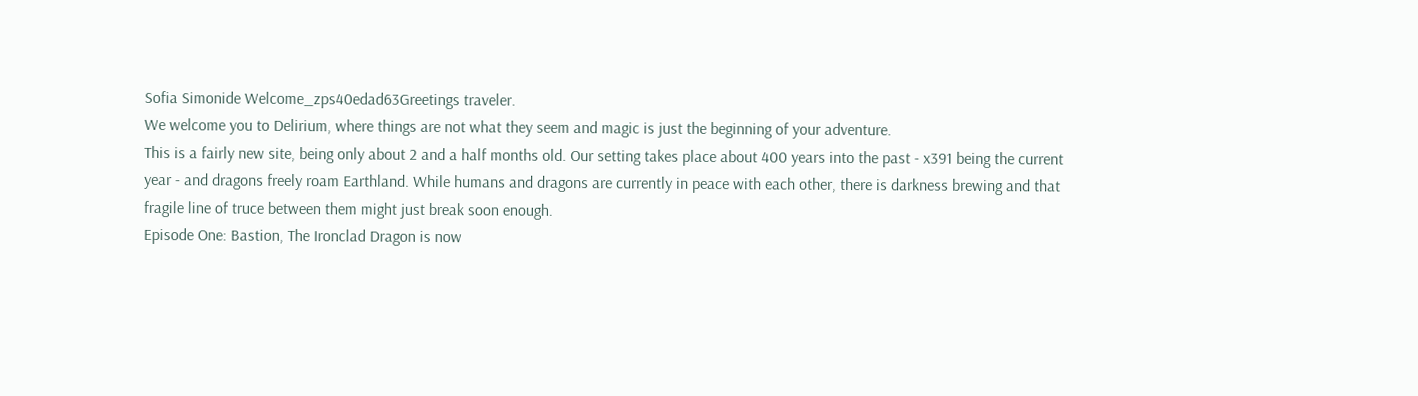Sofia Simonide Welcome_zps40edad63Greetings traveler.
We welcome you to Delirium, where things are not what they seem and magic is just the beginning of your adventure.
This is a fairly new site, being only about 2 and a half months old. Our setting takes place about 400 years into the past - x391 being the current year - and dragons freely roam Earthland. While humans and dragons are currently in peace with each other, there is darkness brewing and that fragile line of truce between them might just break soon enough.
Episode One: Bastion, The Ironclad Dragon is now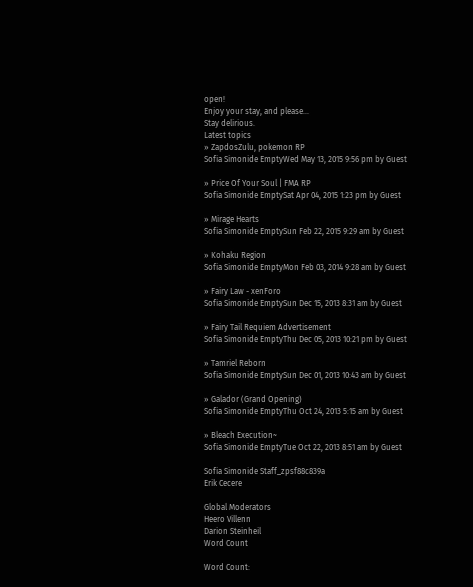open!
Enjoy your stay, and please...
Stay delirious.
Latest topics
» ZapdosZulu, pokemon RP
Sofia Simonide EmptyWed May 13, 2015 9:56 pm by Guest

» Price Of Your Soul | FMA RP
Sofia Simonide EmptySat Apr 04, 2015 1:23 pm by Guest

» Mirage Hearts
Sofia Simonide EmptySun Feb 22, 2015 9:29 am by Guest

» Kohaku Region
Sofia Simonide EmptyMon Feb 03, 2014 9:28 am by Guest

» Fairy Law - xenForo
Sofia Simonide EmptySun Dec 15, 2013 8:31 am by Guest

» Fairy Tail Requiem Advertisement
Sofia Simonide EmptyThu Dec 05, 2013 10:21 pm by Guest

» Tamriel Reborn
Sofia Simonide EmptySun Dec 01, 2013 10:43 am by Guest

» Galador (Grand Opening)
Sofia Simonide EmptyThu Oct 24, 2013 5:15 am by Guest

» Bleach Execution~
Sofia Simonide EmptyTue Oct 22, 2013 8:51 am by Guest

Sofia Simonide Staff_zpsf88c839a
Erik Cecere

Global Moderators
Heero Villenn
Darion Steinheil
Word Count

Word Count: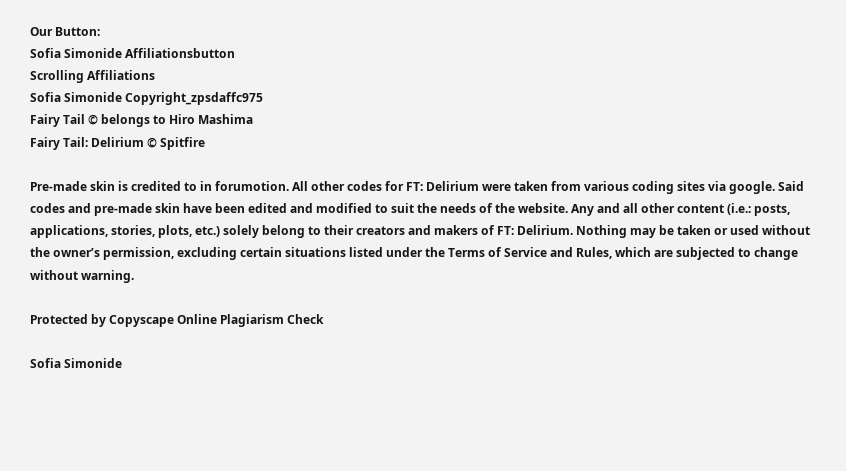Our Button:
Sofia Simonide Affiliationsbutton
Scrolling Affiliations
Sofia Simonide Copyright_zpsdaffc975
Fairy Tail © belongs to Hiro Mashima
Fairy Tail: Delirium © Spitfire

Pre-made skin is credited to in forumotion. All other codes for FT: Delirium were taken from various coding sites via google. Said codes and pre-made skin have been edited and modified to suit the needs of the website. Any and all other content (i.e.: posts, applications, stories, plots, etc.) solely belong to their creators and makers of FT: Delirium. Nothing may be taken or used without the owner’s permission, excluding certain situations listed under the Terms of Service and Rules, which are subjected to change without warning.

Protected by Copyscape Online Plagiarism Check

Sofia Simonide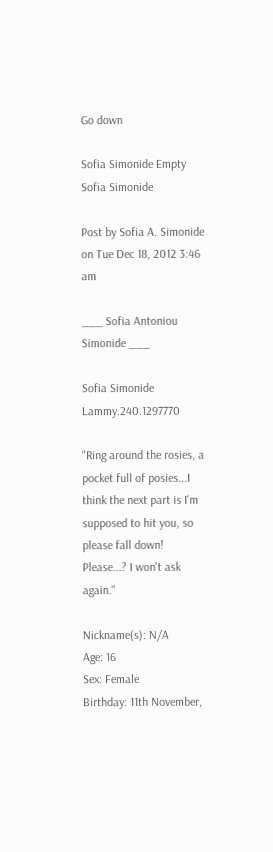Go down

Sofia Simonide Empty Sofia Simonide

Post by Sofia A. Simonide on Tue Dec 18, 2012 3:46 am

___ Sofia Antoniou Simonide ___

Sofia Simonide Lammy.240.1297770

"Ring around the rosies, a pocket full of posies...I think the next part is I'm supposed to hit you, so please fall down! Please...? I won't ask again."

Nickname(s): N/A
Age: 16
Sex: Female
Birthday: 11th November,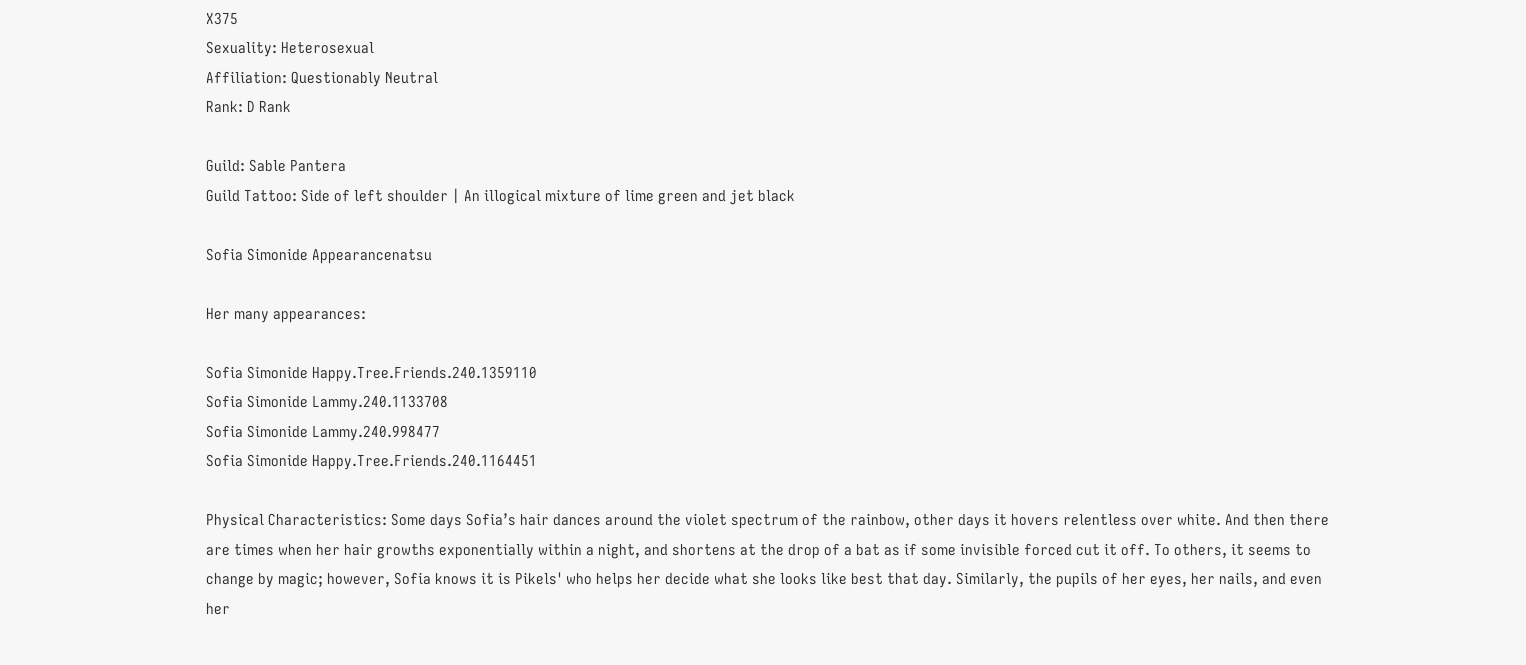X375
Sexuality: Heterosexual
Affiliation: Questionably Neutral
Rank: D Rank

Guild: Sable Pantera
Guild Tattoo: Side of left shoulder | An illogical mixture of lime green and jet black

Sofia Simonide Appearancenatsu

Her many appearances:

Sofia Simonide Happy.Tree.Friends.240.1359110
Sofia Simonide Lammy.240.1133708
Sofia Simonide Lammy.240.998477
Sofia Simonide Happy.Tree.Friends.240.1164451

Physical Characteristics: Some days Sofia’s hair dances around the violet spectrum of the rainbow, other days it hovers relentless over white. And then there are times when her hair growths exponentially within a night, and shortens at the drop of a bat as if some invisible forced cut it off. To others, it seems to change by magic; however, Sofia knows it is Pikels' who helps her decide what she looks like best that day. Similarly, the pupils of her eyes, her nails, and even her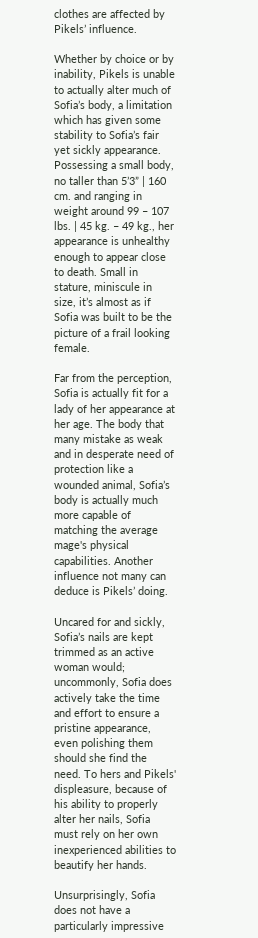clothes are affected by Pikels’ influence.

Whether by choice or by inability, Pikels is unable to actually alter much of Sofia’s body, a limitation which has given some stability to Sofia’s fair yet sickly appearance. Possessing a small body, no taller than 5’3” | 160 cm. and ranging in weight around 99 – 107 lbs. | 45 kg. – 49 kg., her appearance is unhealthy enough to appear close to death. Small in stature, miniscule in size, it’s almost as if Sofia was built to be the picture of a frail looking female.

Far from the perception, Sofia is actually fit for a lady of her appearance at her age. The body that many mistake as weak and in desperate need of protection like a wounded animal, Sofia’s body is actually much more capable of matching the average mage's physical capabilities. Another influence not many can deduce is Pikels’ doing.

Uncared for and sickly, Sofia’s nails are kept trimmed as an active woman would; uncommonly, Sofia does actively take the time and effort to ensure a pristine appearance, even polishing them should she find the need. To hers and Pikels' displeasure, because of his ability to properly alter her nails, Sofia must rely on her own inexperienced abilities to beautify her hands.

Unsurprisingly, Sofia does not have a particularly impressive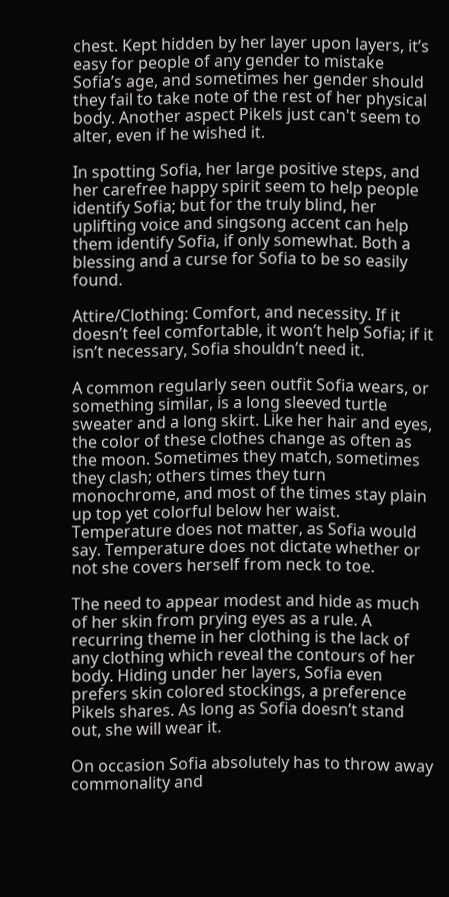chest. Kept hidden by her layer upon layers, it’s easy for people of any gender to mistake Sofia’s age, and sometimes her gender should they fail to take note of the rest of her physical body. Another aspect Pikels just can't seem to alter, even if he wished it.

In spotting Sofia, her large positive steps, and her carefree happy spirit seem to help people identify Sofia; but for the truly blind, her uplifting voice and singsong accent can help them identify Sofia, if only somewhat. Both a blessing and a curse for Sofia to be so easily found.

Attire/Clothing: Comfort, and necessity. If it doesn’t feel comfortable, it won’t help Sofia; if it isn’t necessary, Sofia shouldn’t need it.

A common regularly seen outfit Sofia wears, or something similar, is a long sleeved turtle sweater and a long skirt. Like her hair and eyes, the color of these clothes change as often as the moon. Sometimes they match, sometimes they clash; others times they turn monochrome, and most of the times stay plain up top yet colorful below her waist. Temperature does not matter, as Sofia would say. Temperature does not dictate whether or not she covers herself from neck to toe.

The need to appear modest and hide as much of her skin from prying eyes as a rule. A recurring theme in her clothing is the lack of any clothing which reveal the contours of her body. Hiding under her layers, Sofia even prefers skin colored stockings, a preference Pikels shares. As long as Sofia doesn’t stand out, she will wear it.

On occasion Sofia absolutely has to throw away commonality and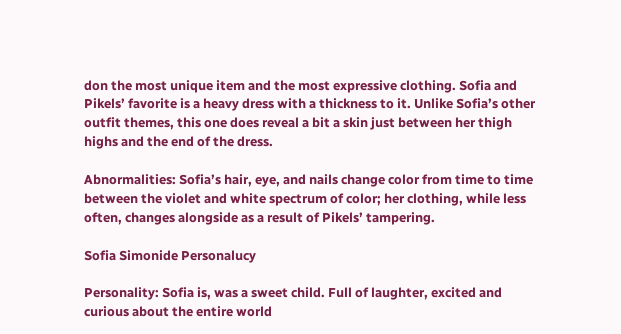don the most unique item and the most expressive clothing. Sofia and Pikels’ favorite is a heavy dress with a thickness to it. Unlike Sofia’s other outfit themes, this one does reveal a bit a skin just between her thigh highs and the end of the dress.

Abnormalities: Sofia’s hair, eye, and nails change color from time to time between the violet and white spectrum of color; her clothing, while less often, changes alongside as a result of Pikels’ tampering.

Sofia Simonide Personalucy

Personality: Sofia is, was a sweet child. Full of laughter, excited and curious about the entire world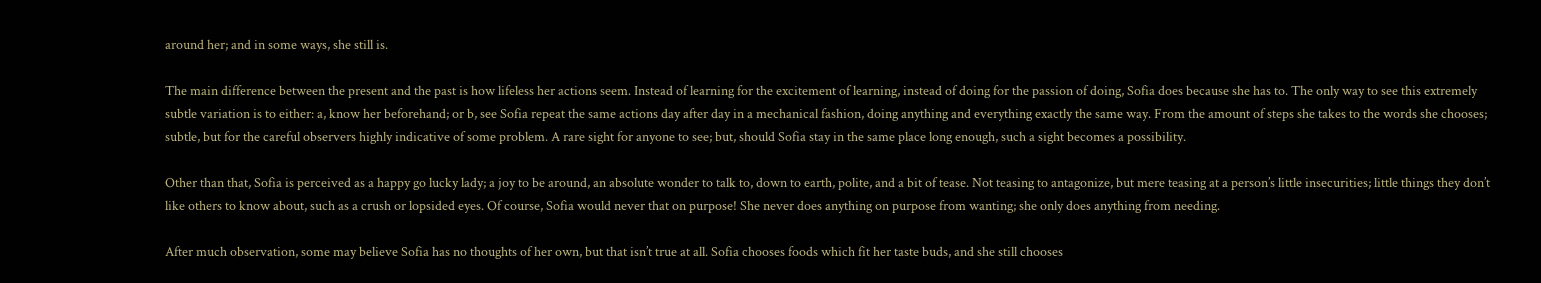around her; and in some ways, she still is.

The main difference between the present and the past is how lifeless her actions seem. Instead of learning for the excitement of learning, instead of doing for the passion of doing, Sofia does because she has to. The only way to see this extremely subtle variation is to either: a, know her beforehand; or b, see Sofia repeat the same actions day after day in a mechanical fashion, doing anything and everything exactly the same way. From the amount of steps she takes to the words she chooses; subtle, but for the careful observers highly indicative of some problem. A rare sight for anyone to see; but, should Sofia stay in the same place long enough, such a sight becomes a possibility.

Other than that, Sofia is perceived as a happy go lucky lady; a joy to be around, an absolute wonder to talk to, down to earth, polite, and a bit of tease. Not teasing to antagonize, but mere teasing at a person’s little insecurities; little things they don’t like others to know about, such as a crush or lopsided eyes. Of course, Sofia would never that on purpose! She never does anything on purpose from wanting; she only does anything from needing.

After much observation, some may believe Sofia has no thoughts of her own, but that isn’t true at all. Sofia chooses foods which fit her taste buds, and she still chooses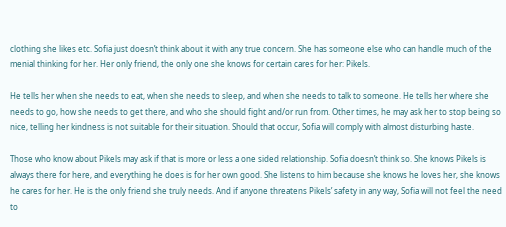clothing she likes etc. Sofia just doesn’t think about it with any true concern. She has someone else who can handle much of the menial thinking for her. Her only friend, the only one she knows for certain cares for her: Pikels.

He tells her when she needs to eat, when she needs to sleep, and when she needs to talk to someone. He tells her where she needs to go, how she needs to get there, and who she should fight and/or run from. Other times, he may ask her to stop being so nice, telling her kindness is not suitable for their situation. Should that occur, Sofia will comply with almost disturbing haste.

Those who know about Pikels may ask if that is more or less a one sided relationship. Sofia doesn’t think so. She knows Pikels is always there for here, and everything he does is for her own good. She listens to him because she knows he loves her, she knows he cares for her. He is the only friend she truly needs. And if anyone threatens Pikels’ safety in any way, Sofia will not feel the need to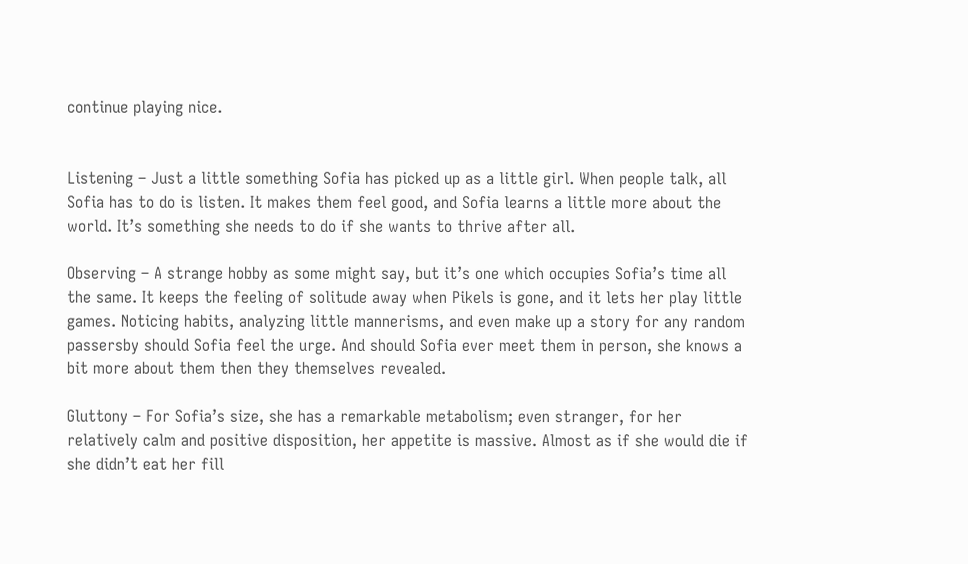continue playing nice.


Listening – Just a little something Sofia has picked up as a little girl. When people talk, all Sofia has to do is listen. It makes them feel good, and Sofia learns a little more about the world. It’s something she needs to do if she wants to thrive after all.

Observing – A strange hobby as some might say, but it’s one which occupies Sofia’s time all the same. It keeps the feeling of solitude away when Pikels is gone, and it lets her play little games. Noticing habits, analyzing little mannerisms, and even make up a story for any random passersby should Sofia feel the urge. And should Sofia ever meet them in person, she knows a bit more about them then they themselves revealed.

Gluttony – For Sofia’s size, she has a remarkable metabolism; even stranger, for her relatively calm and positive disposition, her appetite is massive. Almost as if she would die if she didn’t eat her fill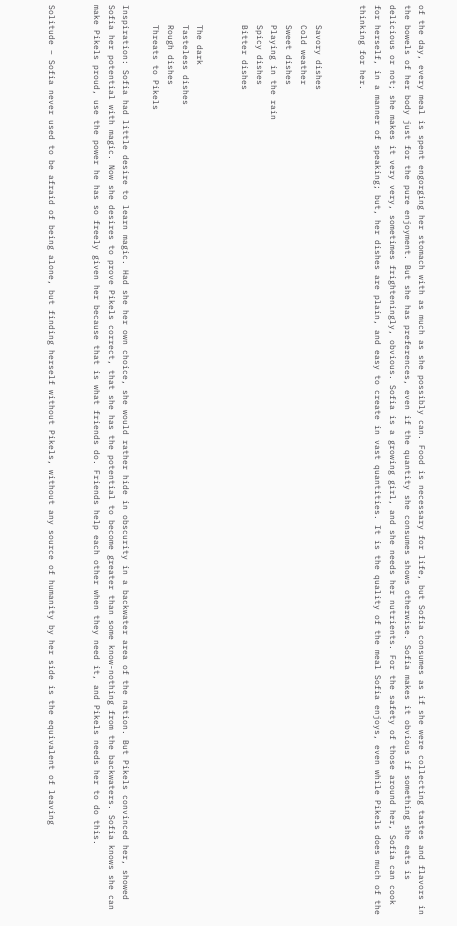of the day, every meal is spent engorging her stomach with as much as she possibly can. Food is necessary for life, but Sofia consumes as if she were collecting tastes and flavors in the bowels of her body just for the pure enjoyment. But she has preferences, even if the quantity she consumes shows otherwise. Sofia makes it obvious if something she eats is delicious or not; she makes it very very, sometimes frighteningly, obvious. Sofia is a growing girl, and she needs her nutrients. For the safety of those around her, Sofia can cook for herself, in a manner of speaking; but, her dishes are plain, and easy to create in vast quantities. It is the quality of the meal Sofia enjoys, even while Pikels does much of the thinking for her.


    Savory dishes
    Cold weather
    Sweet dishes
    Playing in the rain
    Spicy dishes
    Bitter dishes


    The dark
    Tasteless dishes
    Rough dishes
    Threats to Pikels

Inspiration: Sofia had little desire to learn magic. Had she her own choice, she would rather hide in obscurity in a backwater area of the nation. But Pikels convinced her, showed Sofia her potential with magic. Now she desires to prove Pikels correct, that she has the potential to become greater than some know-nothing from the backwaters. Sofia knows she can make Pikels proud, use the power he has so freely given her because that is what friends do. Friends help each other when they need it, and Pikels needs her to do this.


Solitude – Sofia never used to be afraid of being alone, but finding herself without Pikels, without any source of humanity by her side is the equivalent of leaving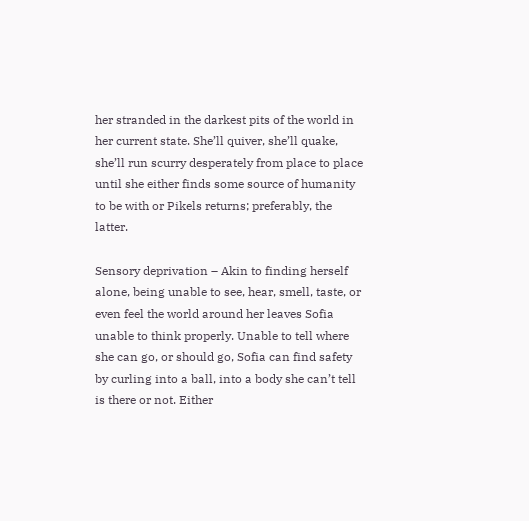her stranded in the darkest pits of the world in her current state. She’ll quiver, she’ll quake, she’ll run scurry desperately from place to place until she either finds some source of humanity to be with or Pikels returns; preferably, the latter.

Sensory deprivation – Akin to finding herself alone, being unable to see, hear, smell, taste, or even feel the world around her leaves Sofia unable to think properly. Unable to tell where she can go, or should go, Sofia can find safety by curling into a ball, into a body she can’t tell is there or not. Either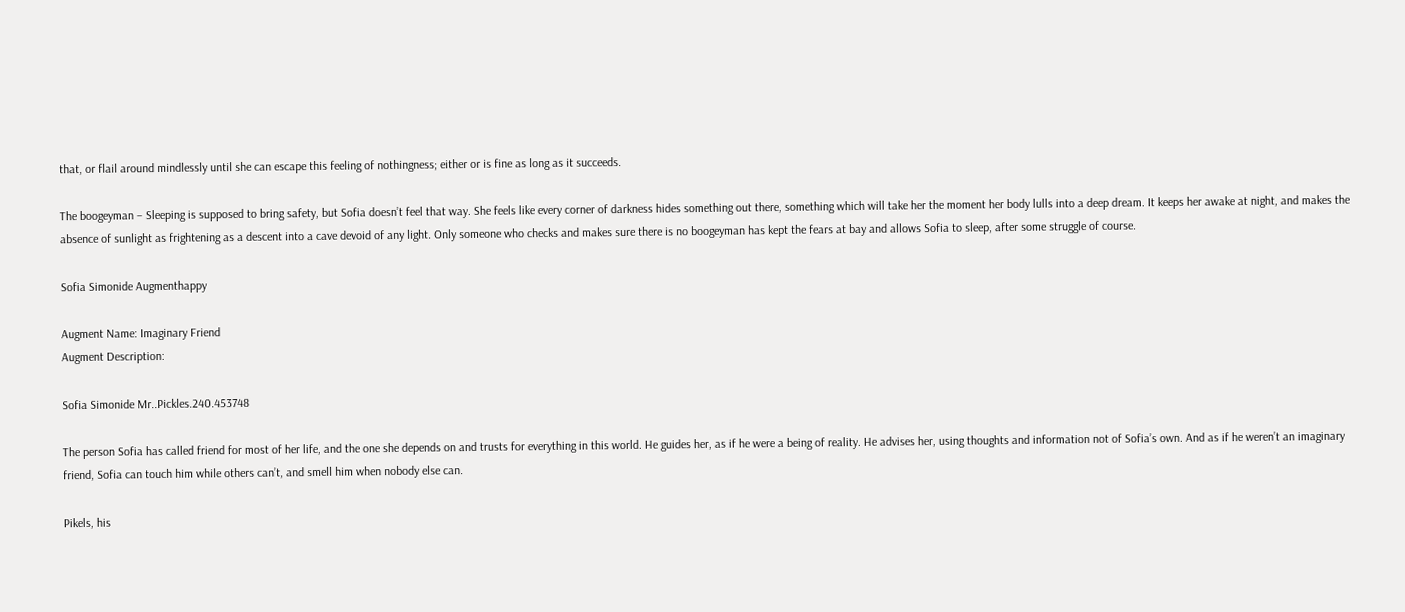that, or flail around mindlessly until she can escape this feeling of nothingness; either or is fine as long as it succeeds.

The boogeyman – Sleeping is supposed to bring safety, but Sofia doesn’t feel that way. She feels like every corner of darkness hides something out there, something which will take her the moment her body lulls into a deep dream. It keeps her awake at night, and makes the absence of sunlight as frightening as a descent into a cave devoid of any light. Only someone who checks and makes sure there is no boogeyman has kept the fears at bay and allows Sofia to sleep, after some struggle of course.

Sofia Simonide Augmenthappy

Augment Name: Imaginary Friend
Augment Description:

Sofia Simonide Mr..Pickles.240.453748

The person Sofia has called friend for most of her life, and the one she depends on and trusts for everything in this world. He guides her, as if he were a being of reality. He advises her, using thoughts and information not of Sofia’s own. And as if he weren’t an imaginary friend, Sofia can touch him while others can’t, and smell him when nobody else can.

Pikels, his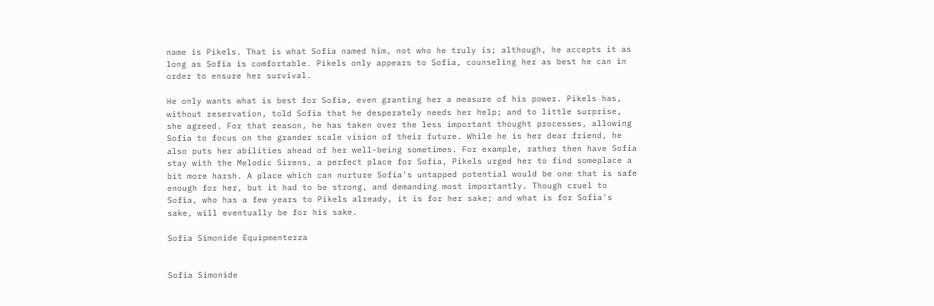name is Pikels. That is what Sofia named him, not who he truly is; although, he accepts it as long as Sofia is comfortable. Pikels only appears to Sofia, counseling her as best he can in order to ensure her survival.

He only wants what is best for Sofia, even granting her a measure of his power. Pikels has, without reservation, told Sofia that he desperately needs her help; and to little surprise, she agreed. For that reason, he has taken over the less important thought processes, allowing Sofia to focus on the grander scale vision of their future. While he is her dear friend, he also puts her abilities ahead of her well-being sometimes. For example, rather then have Sofia stay with the Melodic Sirens, a perfect place for Sofia, Pikels urged her to find someplace a bit more harsh. A place which can nurture Sofia's untapped potential would be one that is safe enough for her, but it had to be strong, and demanding most importantly. Though cruel to Sofia, who has a few years to Pikels already, it is for her sake; and what is for Sofia's sake, will eventually be for his sake.

Sofia Simonide Equipmenterza


Sofia Simonide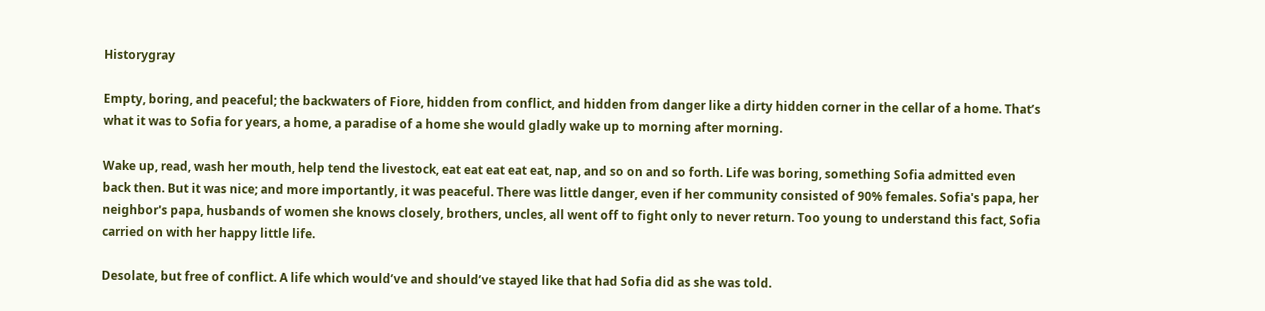Historygray

Empty, boring, and peaceful; the backwaters of Fiore, hidden from conflict, and hidden from danger like a dirty hidden corner in the cellar of a home. That’s what it was to Sofia for years, a home, a paradise of a home she would gladly wake up to morning after morning.

Wake up, read, wash her mouth, help tend the livestock, eat eat eat eat eat, nap, and so on and so forth. Life was boring, something Sofia admitted even back then. But it was nice; and more importantly, it was peaceful. There was little danger, even if her community consisted of 90% females. Sofia's papa, her neighbor's papa, husbands of women she knows closely, brothers, uncles, all went off to fight only to never return. Too young to understand this fact, Sofia carried on with her happy little life.

Desolate, but free of conflict. A life which would’ve and should’ve stayed like that had Sofia did as she was told.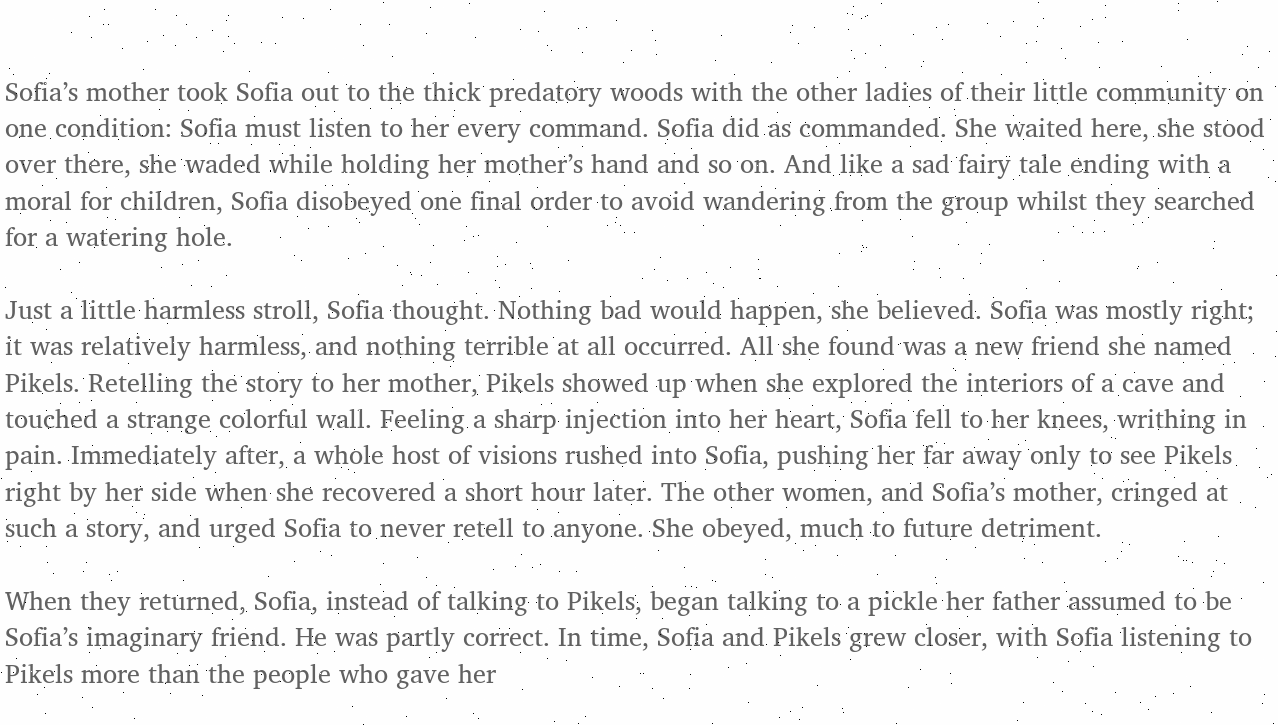Sofia’s mother took Sofia out to the thick predatory woods with the other ladies of their little community on one condition: Sofia must listen to her every command. Sofia did as commanded. She waited here, she stood over there, she waded while holding her mother’s hand and so on. And like a sad fairy tale ending with a moral for children, Sofia disobeyed one final order to avoid wandering from the group whilst they searched for a watering hole.

Just a little harmless stroll, Sofia thought. Nothing bad would happen, she believed. Sofia was mostly right; it was relatively harmless, and nothing terrible at all occurred. All she found was a new friend she named Pikels. Retelling the story to her mother, Pikels showed up when she explored the interiors of a cave and touched a strange colorful wall. Feeling a sharp injection into her heart, Sofia fell to her knees, writhing in pain. Immediately after, a whole host of visions rushed into Sofia, pushing her far away only to see Pikels right by her side when she recovered a short hour later. The other women, and Sofia’s mother, cringed at such a story, and urged Sofia to never retell to anyone. She obeyed, much to future detriment.

When they returned, Sofia, instead of talking to Pikels, began talking to a pickle her father assumed to be Sofia’s imaginary friend. He was partly correct. In time, Sofia and Pikels grew closer, with Sofia listening to Pikels more than the people who gave her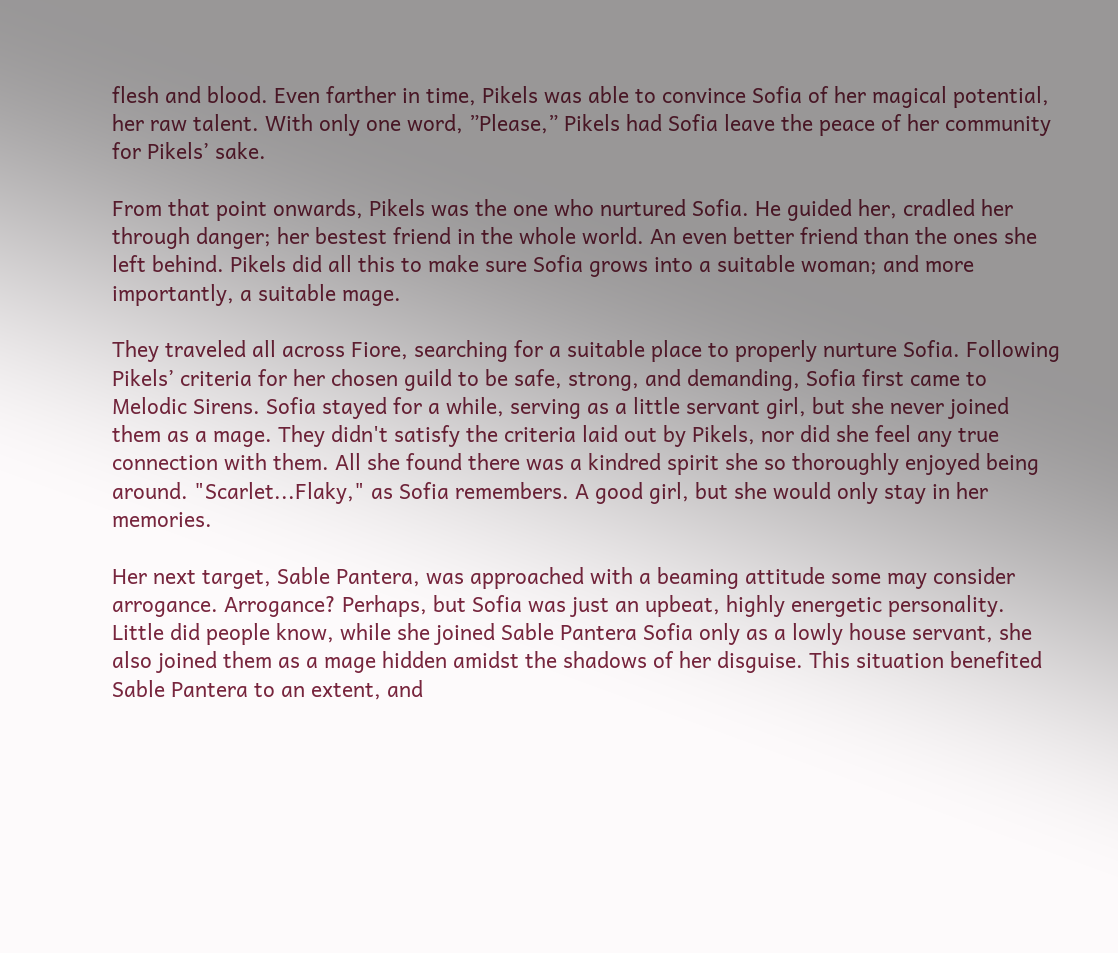flesh and blood. Even farther in time, Pikels was able to convince Sofia of her magical potential, her raw talent. With only one word, ”Please,” Pikels had Sofia leave the peace of her community for Pikels’ sake.

From that point onwards, Pikels was the one who nurtured Sofia. He guided her, cradled her through danger; her bestest friend in the whole world. An even better friend than the ones she left behind. Pikels did all this to make sure Sofia grows into a suitable woman; and more importantly, a suitable mage.

They traveled all across Fiore, searching for a suitable place to properly nurture Sofia. Following Pikels’ criteria for her chosen guild to be safe, strong, and demanding, Sofia first came to Melodic Sirens. Sofia stayed for a while, serving as a little servant girl, but she never joined them as a mage. They didn't satisfy the criteria laid out by Pikels, nor did she feel any true connection with them. All she found there was a kindred spirit she so thoroughly enjoyed being around. "Scarlet...Flaky," as Sofia remembers. A good girl, but she would only stay in her memories.

Her next target, Sable Pantera, was approached with a beaming attitude some may consider arrogance. Arrogance? Perhaps, but Sofia was just an upbeat, highly energetic personality. Little did people know, while she joined Sable Pantera Sofia only as a lowly house servant, she also joined them as a mage hidden amidst the shadows of her disguise. This situation benefited Sable Pantera to an extent, and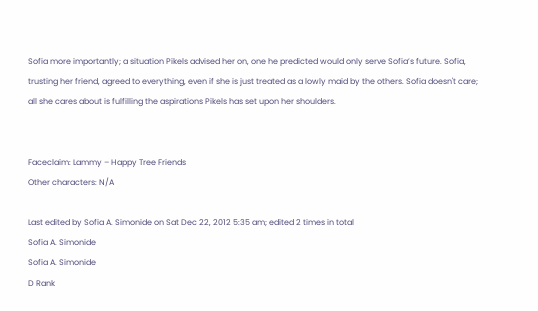Sofia more importantly; a situation Pikels advised her on, one he predicted would only serve Sofia’s future. Sofia, trusting her friend, agreed to everything, even if she is just treated as a lowly maid by the others. Sofia doesn't care; all she cares about is fulfilling the aspirations Pikels has set upon her shoulders.


Faceclaim: Lammy – Happy Tree Friends
Other characters: N/A

Last edited by Sofia A. Simonide on Sat Dec 22, 2012 5:35 am; edited 2 times in total
Sofia A. Simonide
Sofia A. Simonide
D Rank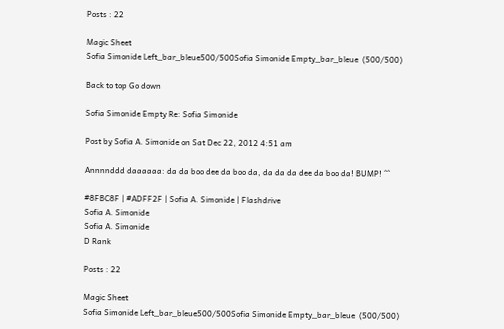Posts : 22

Magic Sheet
Sofia Simonide Left_bar_bleue500/500Sofia Simonide Empty_bar_bleue  (500/500)

Back to top Go down

Sofia Simonide Empty Re: Sofia Simonide

Post by Sofia A. Simonide on Sat Dec 22, 2012 4:51 am

Annnnddd daaaaaa: da da boo dee da boo da, da da da dee da boo da! BUMP! ^^

#8FBC8F | #ADFF2F | Sofia A. Simonide | Flashdrive
Sofia A. Simonide
Sofia A. Simonide
D Rank

Posts : 22

Magic Sheet
Sofia Simonide Left_bar_bleue500/500Sofia Simonide Empty_bar_bleue  (500/500)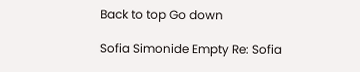Back to top Go down

Sofia Simonide Empty Re: Sofia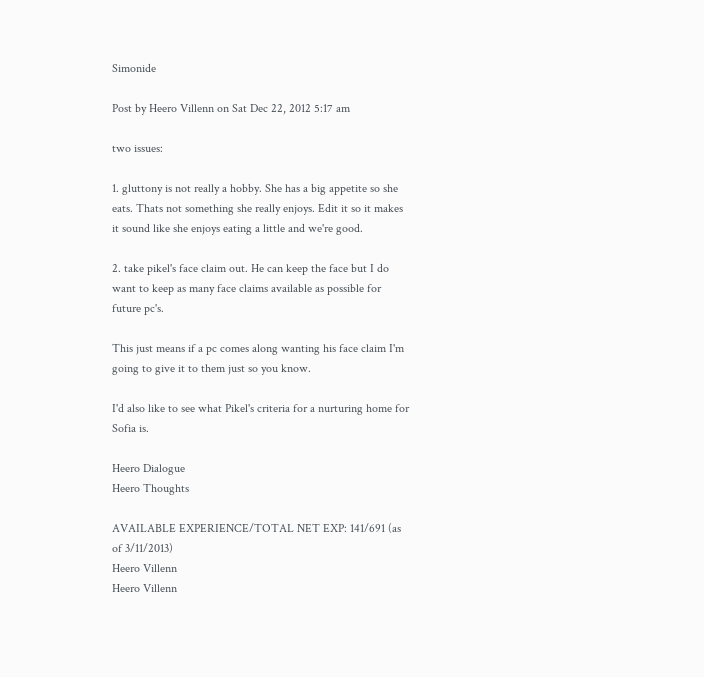Simonide

Post by Heero Villenn on Sat Dec 22, 2012 5:17 am

two issues:

1. gluttony is not really a hobby. She has a big appetite so she eats. Thats not something she really enjoys. Edit it so it makes it sound like she enjoys eating a little and we're good.

2. take pikel's face claim out. He can keep the face but I do want to keep as many face claims available as possible for future pc's.

This just means if a pc comes along wanting his face claim I'm going to give it to them just so you know.

I'd also like to see what Pikel's criteria for a nurturing home for Sofia is.

Heero Dialogue
Heero Thoughts

AVAILABLE EXPERIENCE/TOTAL NET EXP: 141/691 (as of 3/11/2013)
Heero Villenn
Heero Villenn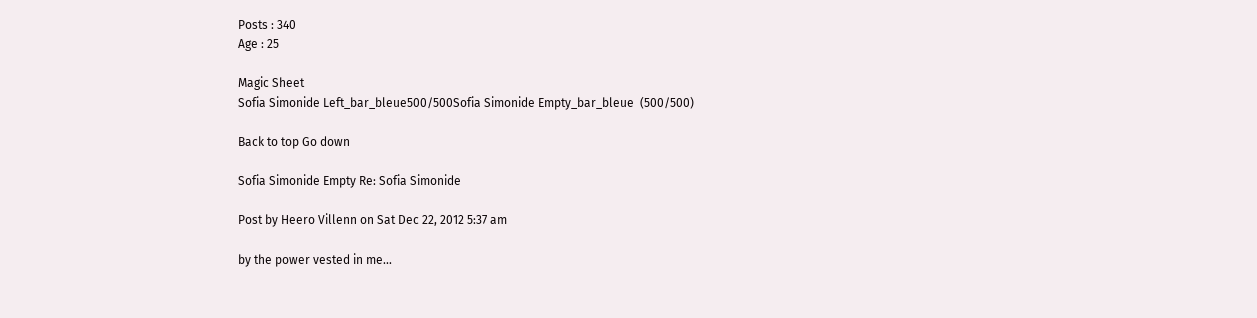Posts : 340
Age : 25

Magic Sheet
Sofia Simonide Left_bar_bleue500/500Sofia Simonide Empty_bar_bleue  (500/500)

Back to top Go down

Sofia Simonide Empty Re: Sofia Simonide

Post by Heero Villenn on Sat Dec 22, 2012 5:37 am

by the power vested in me...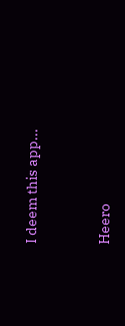I deem this app...


Heero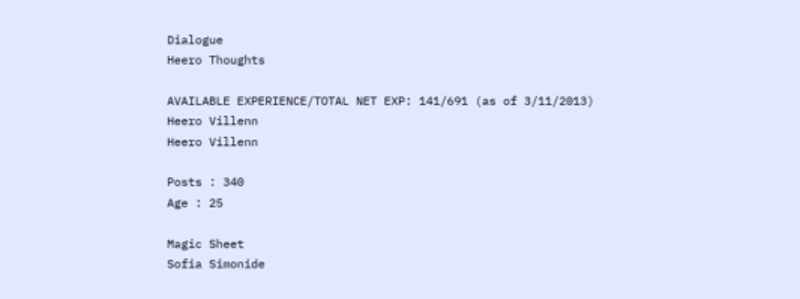Dialogue
Heero Thoughts

AVAILABLE EXPERIENCE/TOTAL NET EXP: 141/691 (as of 3/11/2013)
Heero Villenn
Heero Villenn

Posts : 340
Age : 25

Magic Sheet
Sofia Simonide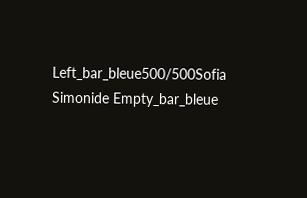Left_bar_bleue500/500Sofia Simonide Empty_bar_bleue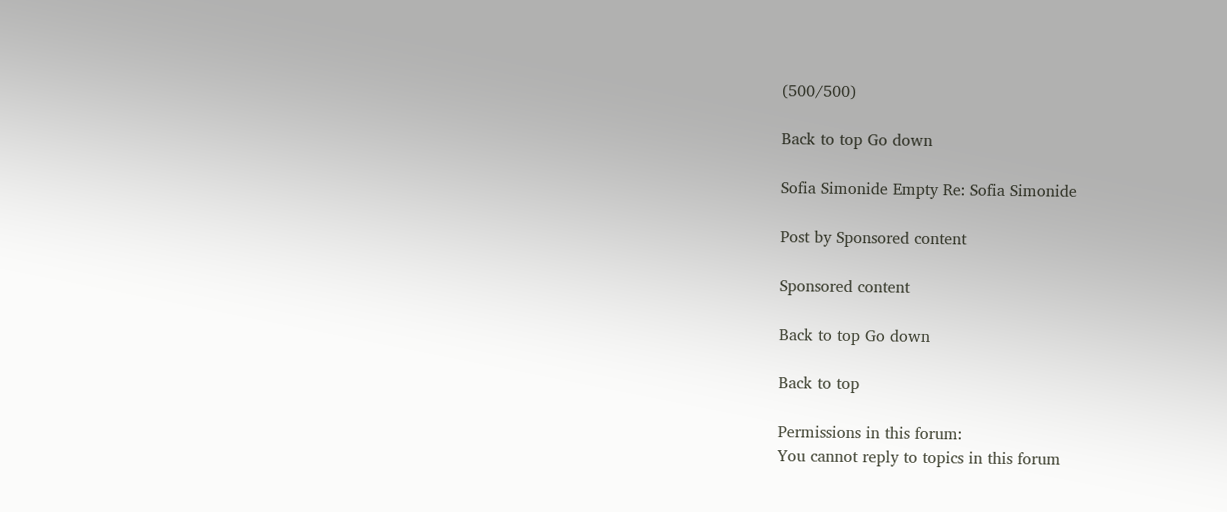(500/500)

Back to top Go down

Sofia Simonide Empty Re: Sofia Simonide

Post by Sponsored content

Sponsored content

Back to top Go down

Back to top

Permissions in this forum:
You cannot reply to topics in this forum